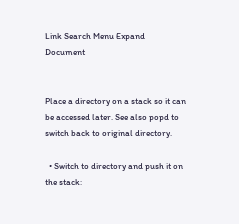Link Search Menu Expand Document


Place a directory on a stack so it can be accessed later. See also popd to switch back to original directory.

  • Switch to directory and push it on the stack: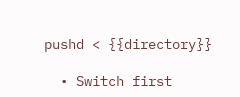pushd < {{directory}}

  • Switch first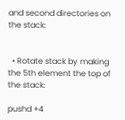and second directories on the stack:


  • Rotate stack by making the 5th element the top of the stack:

pushd +4